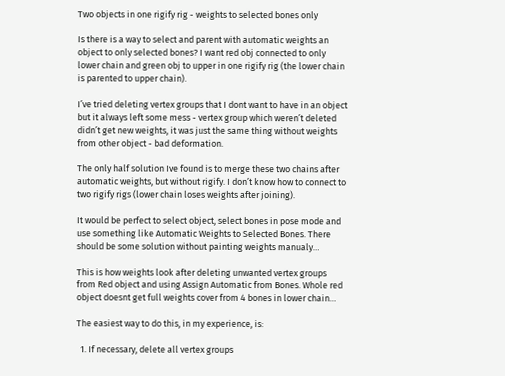Two objects in one rigify rig - weights to selected bones only

Is there is a way to select and parent with automatic weights an object to only selected bones? I want red obj connected to only lower chain and green obj to upper in one rigify rig (the lower chain is parented to upper chain).

I’ve tried deleting vertex groups that I dont want to have in an object but it always left some mess - vertex group which weren’t deleted didn’t get new weights, it was just the same thing without weights from other object - bad deformation.

The only half solution Ive found is to merge these two chains after automatic weights, but without rigify. I don’t know how to connect to two rigify rigs (lower chain loses weights after joining).

It would be perfect to select object, select bones in pose mode and use something like Automatic Weights to Selected Bones. There should be some solution without painting weights manualy…

This is how weights look after deleting unwanted vertex groups from Red object and using Assign Automatic from Bones. Whole red object doesnt get full weights cover from 4 bones in lower chain…

The easiest way to do this, in my experience, is:

  1. If necessary, delete all vertex groups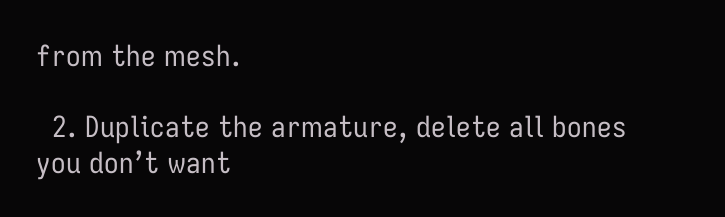from the mesh.

  2. Duplicate the armature, delete all bones you don’t want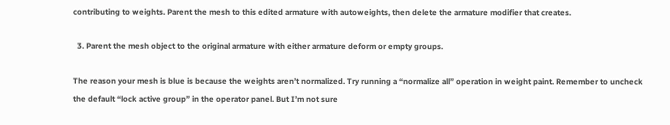contributing to weights. Parent the mesh to this edited armature with autoweights, then delete the armature modifier that creates.

  3. Parent the mesh object to the original armature with either armature deform or empty groups.

The reason your mesh is blue is because the weights aren’t normalized. Try running a “normalize all” operation in weight paint. Remember to uncheck the default “lock active group” in the operator panel. But I’m not sure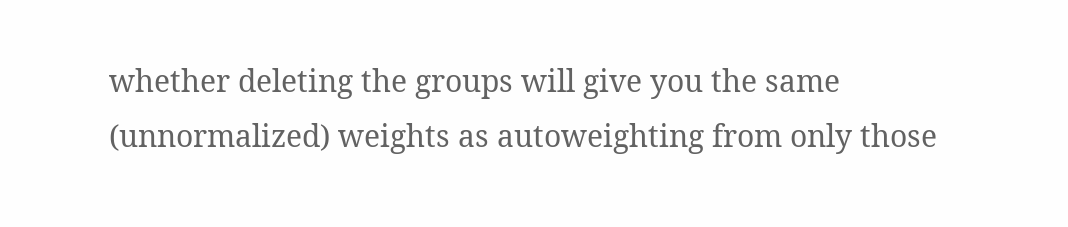whether deleting the groups will give you the same (unnormalized) weights as autoweighting from only those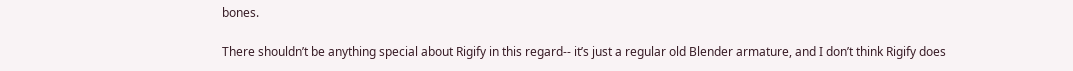bones.

There shouldn’t be anything special about Rigify in this regard-- it’s just a regular old Blender armature, and I don’t think Rigify does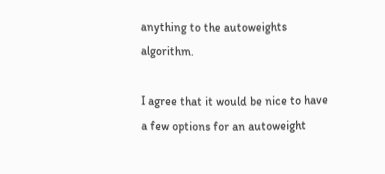anything to the autoweights algorithm.

I agree that it would be nice to have a few options for an autoweight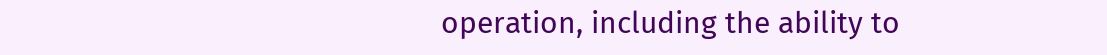operation, including the ability to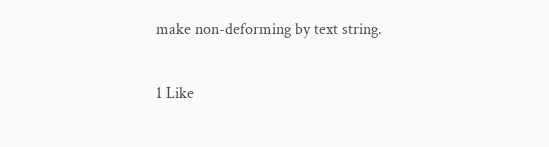make non-deforming by text string.

1 Like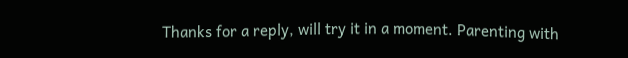Thanks for a reply, will try it in a moment. Parenting with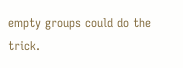empty groups could do the trick.